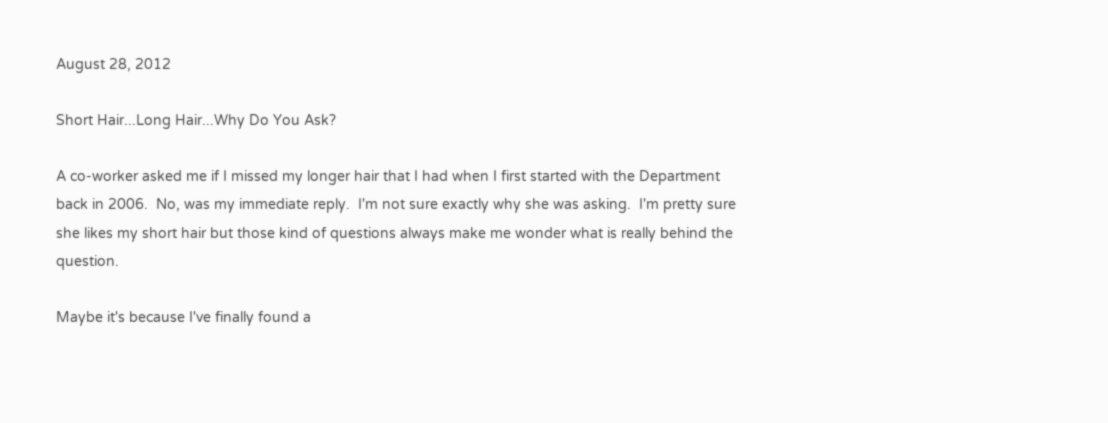August 28, 2012

Short Hair...Long Hair...Why Do You Ask?

A co-worker asked me if I missed my longer hair that I had when I first started with the Department back in 2006.  No, was my immediate reply.  I'm not sure exactly why she was asking.  I'm pretty sure she likes my short hair but those kind of questions always make me wonder what is really behind the question.

Maybe it's because I've finally found a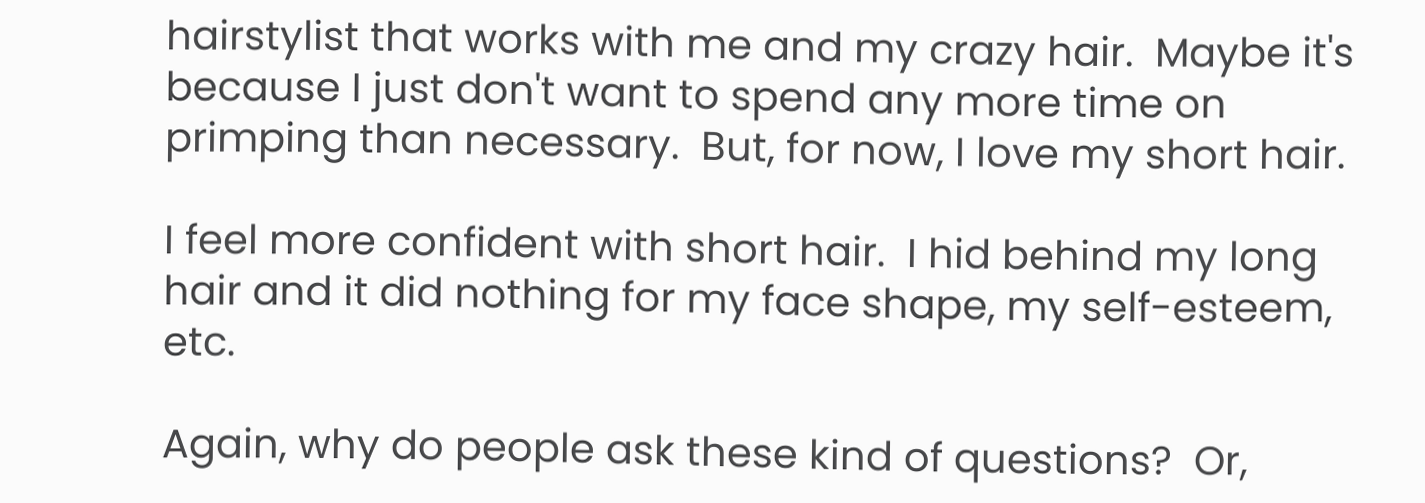hairstylist that works with me and my crazy hair.  Maybe it's because I just don't want to spend any more time on primping than necessary.  But, for now, I love my short hair.

I feel more confident with short hair.  I hid behind my long hair and it did nothing for my face shape, my self-esteem, etc.

Again, why do people ask these kind of questions?  Or,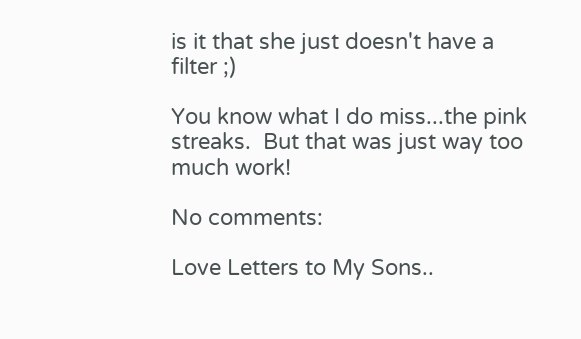is it that she just doesn't have a filter ;)

You know what I do miss...the pink streaks.  But that was just way too much work!

No comments:

Love Letters to My Sons..